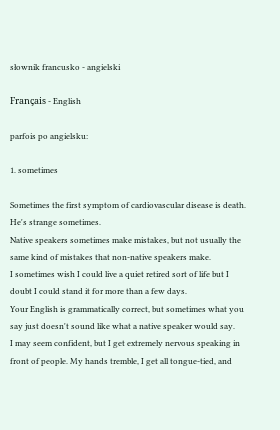słownik francusko - angielski

Français - English

parfois po angielsku:

1. sometimes

Sometimes the first symptom of cardiovascular disease is death.
He's strange sometimes.
Native speakers sometimes make mistakes, but not usually the same kind of mistakes that non-native speakers make.
I sometimes wish I could live a quiet retired sort of life but I doubt I could stand it for more than a few days.
Your English is grammatically correct, but sometimes what you say just doesn't sound like what a native speaker would say.
I may seem confident, but I get extremely nervous speaking in front of people. My hands tremble, I get all tongue-tied, and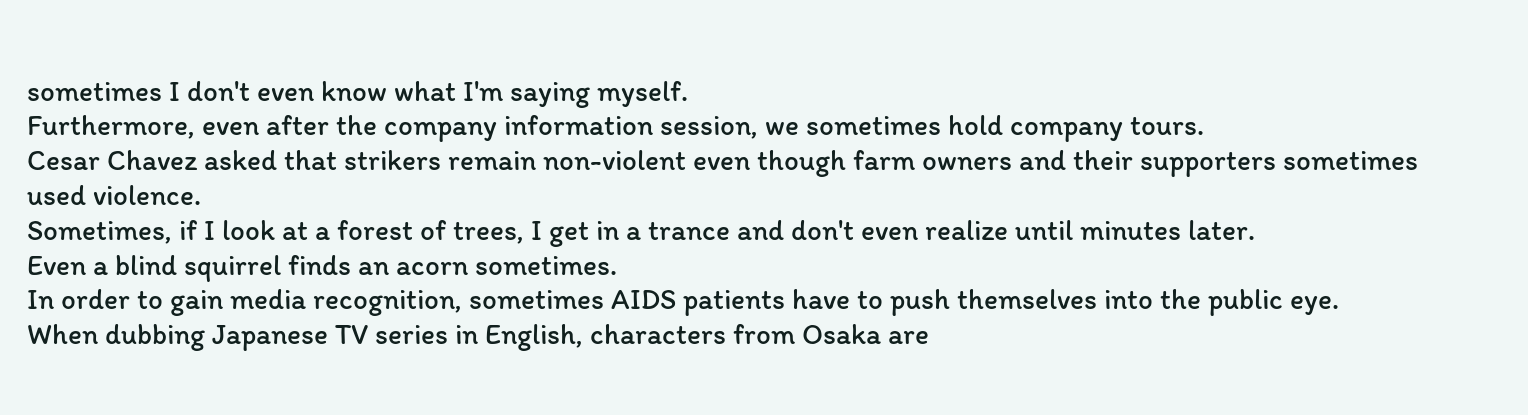sometimes I don't even know what I'm saying myself.
Furthermore, even after the company information session, we sometimes hold company tours.
Cesar Chavez asked that strikers remain non-violent even though farm owners and their supporters sometimes used violence.
Sometimes, if I look at a forest of trees, I get in a trance and don't even realize until minutes later.
Even a blind squirrel finds an acorn sometimes.
In order to gain media recognition, sometimes AIDS patients have to push themselves into the public eye.
When dubbing Japanese TV series in English, characters from Osaka are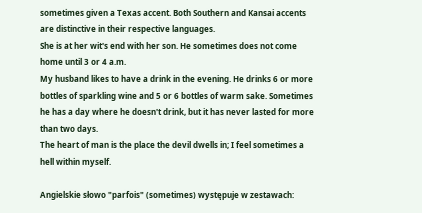sometimes given a Texas accent. Both Southern and Kansai accents are distinctive in their respective languages.
She is at her wit's end with her son. He sometimes does not come home until 3 or 4 a.m.
My husband likes to have a drink in the evening. He drinks 6 or more bottles of sparkling wine and 5 or 6 bottles of warm sake. Sometimes he has a day where he doesn't drink, but it has never lasted for more than two days.
The heart of man is the place the devil dwells in; I feel sometimes a hell within myself.

Angielskie słowo "parfois" (sometimes) występuje w zestawach: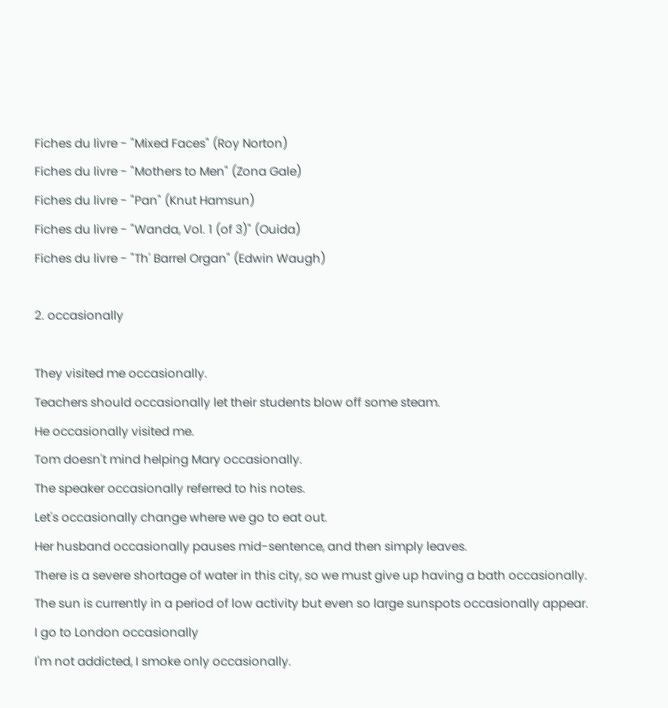Fiches du livre - "Mixed Faces" (Roy Norton)
Fiches du livre - "Mothers to Men" (Zona Gale)
Fiches du livre - "Pan" (Knut Hamsun)
Fiches du livre - "Wanda, Vol. 1 (of 3)" (Ouida)
Fiches du livre - "Th' Barrel Organ" (Edwin Waugh)

2. occasionally

They visited me occasionally.
Teachers should occasionally let their students blow off some steam.
He occasionally visited me.
Tom doesn't mind helping Mary occasionally.
The speaker occasionally referred to his notes.
Let's occasionally change where we go to eat out.
Her husband occasionally pauses mid-sentence, and then simply leaves.
There is a severe shortage of water in this city, so we must give up having a bath occasionally.
The sun is currently in a period of low activity but even so large sunspots occasionally appear.
I go to London occasionally
I'm not addicted, I smoke only occasionally.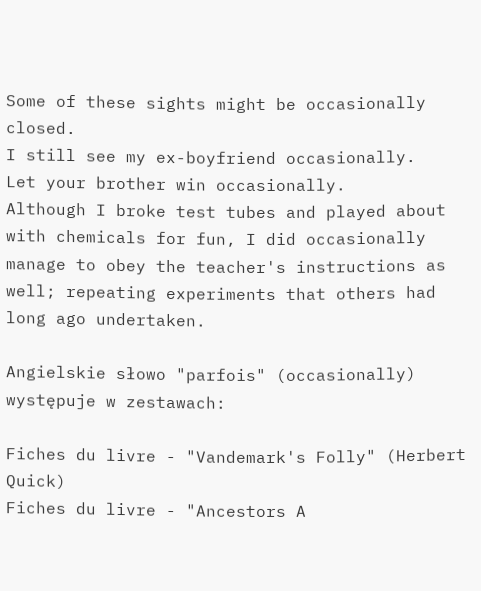Some of these sights might be occasionally closed.
I still see my ex-boyfriend occasionally.
Let your brother win occasionally.
Although I broke test tubes and played about with chemicals for fun, I did occasionally manage to obey the teacher's instructions as well; repeating experiments that others had long ago undertaken.

Angielskie słowo "parfois" (occasionally) występuje w zestawach:

Fiches du livre - "Vandemark's Folly" (Herbert Quick)
Fiches du livre - "Ancestors A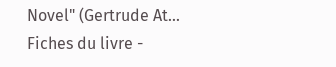Novel" (Gertrude At...
Fiches du livre -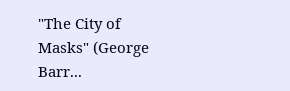"The City of Masks" (George Barr...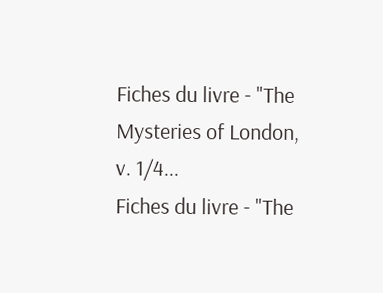Fiches du livre - "The Mysteries of London, v. 1/4...
Fiches du livre - "The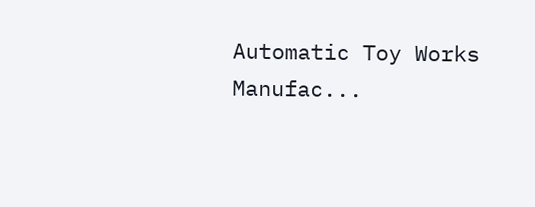Automatic Toy Works Manufac...